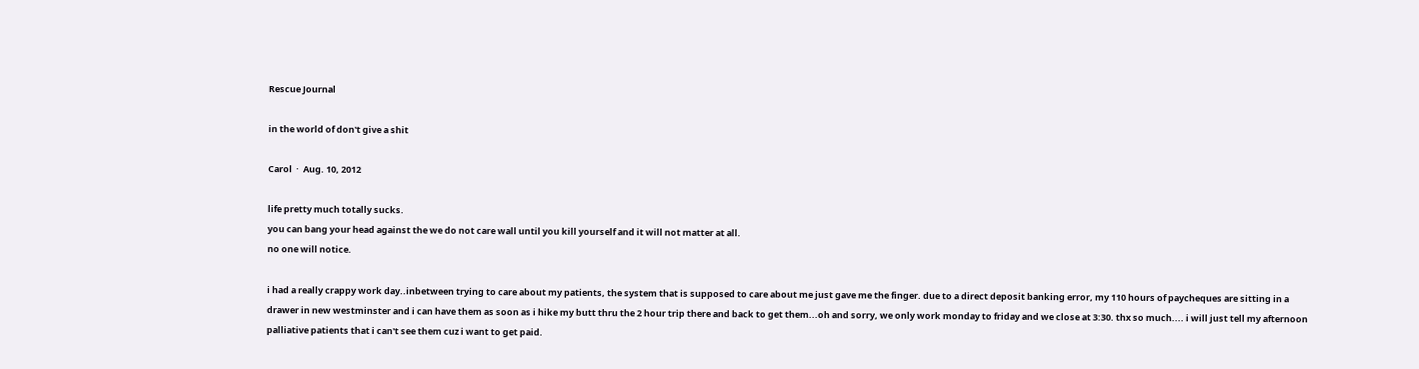Rescue Journal

in the world of don't give a shit

Carol  ·  Aug. 10, 2012

life pretty much totally sucks.
you can bang your head against the we do not care wall until you kill yourself and it will not matter at all.
no one will notice.

i had a really crappy work day..inbetween trying to care about my patients, the system that is supposed to care about me just gave me the finger. due to a direct deposit banking error, my 110 hours of paycheques are sitting in a drawer in new westminster and i can have them as soon as i hike my butt thru the 2 hour trip there and back to get them...oh and sorry, we only work monday to friday and we close at 3:30. thx so much.... i will just tell my afternoon palliative patients that i can't see them cuz i want to get paid.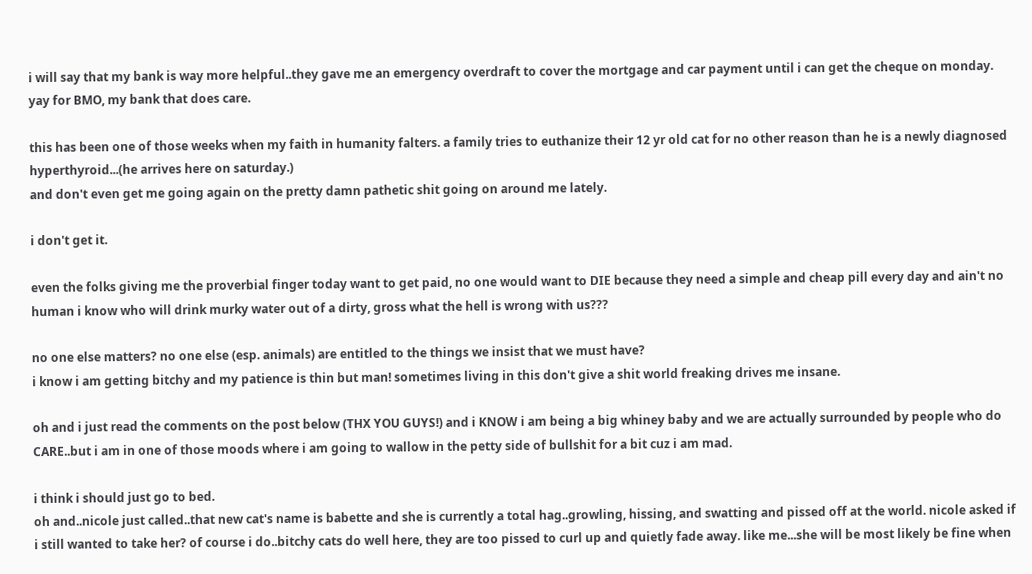i will say that my bank is way more helpful..they gave me an emergency overdraft to cover the mortgage and car payment until i can get the cheque on monday. yay for BMO, my bank that does care.

this has been one of those weeks when my faith in humanity falters. a family tries to euthanize their 12 yr old cat for no other reason than he is a newly diagnosed hyperthyroid...(he arrives here on saturday.)
and don't even get me going again on the pretty damn pathetic shit going on around me lately.

i don't get it.

even the folks giving me the proverbial finger today want to get paid, no one would want to DIE because they need a simple and cheap pill every day and ain't no human i know who will drink murky water out of a dirty, gross what the hell is wrong with us???

no one else matters? no one else (esp. animals) are entitled to the things we insist that we must have?
i know i am getting bitchy and my patience is thin but man! sometimes living in this don't give a shit world freaking drives me insane.

oh and i just read the comments on the post below (THX YOU GUYS!) and i KNOW i am being a big whiney baby and we are actually surrounded by people who do CARE..but i am in one of those moods where i am going to wallow in the petty side of bullshit for a bit cuz i am mad.

i think i should just go to bed.
oh and..nicole just called..that new cat's name is babette and she is currently a total hag..growling, hissing, and swatting and pissed off at the world. nicole asked if i still wanted to take her? of course i do..bitchy cats do well here, they are too pissed to curl up and quietly fade away. like me...she will be most likely be fine when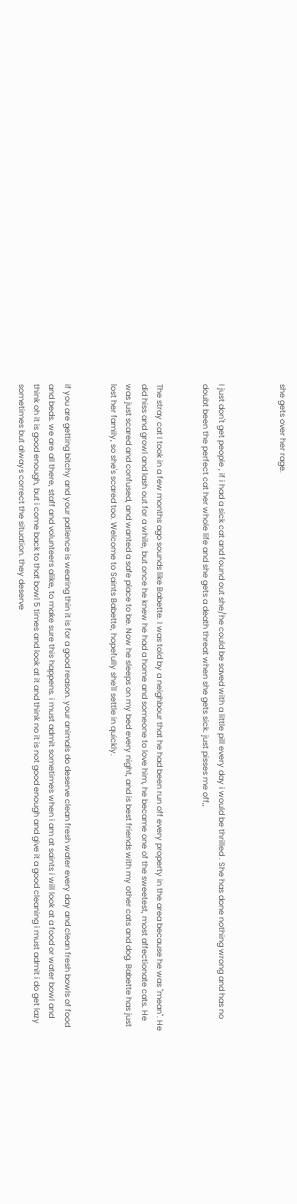she gets over her rage.



I just don't get people , if i had a sick cat and found out she/he could be saved with a little pill every day i would be thrilled . She has done nothing wrong and has no doubt been the perfect cat her whole life and she gets a death threat when she gets sick. just pisses me off,,


The stray cat I took in a few months ago sounds like Babette. I was told by a neighbour that he had been run off every property in the area because he was "mean". He did hiss and growl and lash out for a while, but once he knew he had a home and someone to love him, he became one of the sweetest, most affectionate cats. He was just scared and confused, and wanted a safe place to be. Now he sleeps on my bed every night, and is best friends with my other cats and dog. Babette has just lost her family, so she's scared too. Welcome to Saints Babette, hopefully she'll settle in quickly.


if you are getting bitchy and your patience is wearing thin it is for a good reason. your animals do deserve clean fresh water every day and clean fresh bowls of food and beds. we are all there, staff and volunteers alike, to make sure this happens. i must admit sometimes when i am at saints i will look at a food or water bowl and think oh it is good enough, but i come back to that bowl 5 times and look at it and think no it is not good enough and give it a good cleaning i must admit i do get lazy sometimes but always correct the situation. they deserve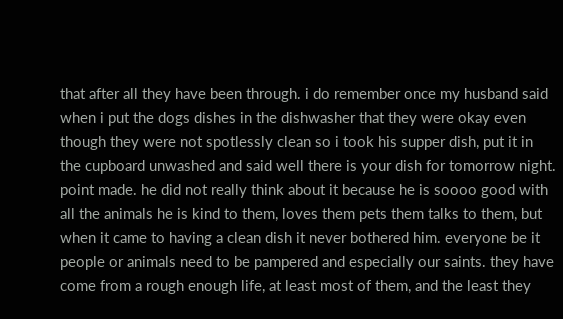that after all they have been through. i do remember once my husband said when i put the dogs dishes in the dishwasher that they were okay even though they were not spotlessly clean so i took his supper dish, put it in the cupboard unwashed and said well there is your dish for tomorrow night. point made. he did not really think about it because he is soooo good with all the animals he is kind to them, loves them pets them talks to them, but when it came to having a clean dish it never bothered him. everyone be it people or animals need to be pampered and especially our saints. they have come from a rough enough life, at least most of them, and the least they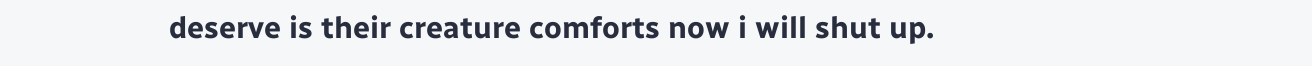deserve is their creature comforts now i will shut up.